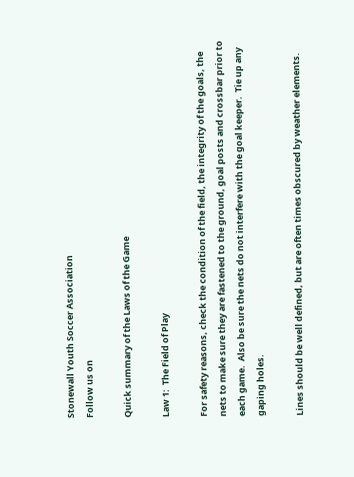Stonewall Youth Soccer Association
Follow us on

Quick summary of the Laws of the Game

Law 1:  The Field of Play

For safety reasons, check the condition of the field, the integrity of the goals, the nets to make sure they are fastened to the ground, goal posts and crossbar prior to each game.  Also be sure the nets do not interfere with the goal keeper.  Tie up any gaping holes.

Lines should be well defined, but are often times obscured by weather elements.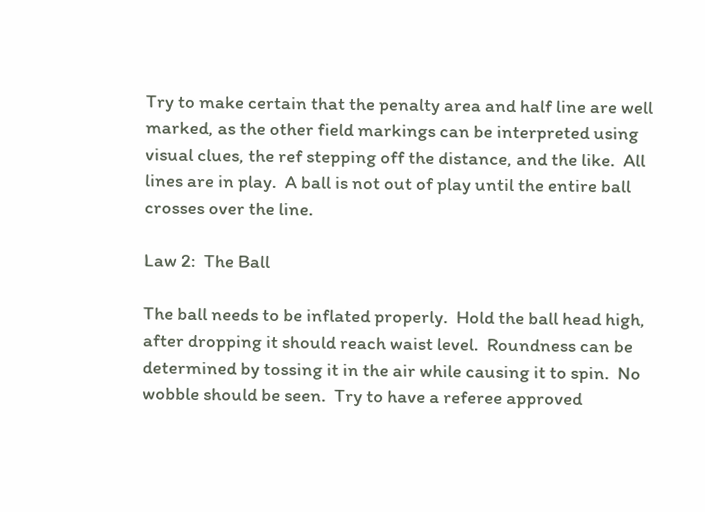Try to make certain that the penalty area and half line are well marked, as the other field markings can be interpreted using visual clues, the ref stepping off the distance, and the like.  All lines are in play.  A ball is not out of play until the entire ball crosses over the line.

Law 2:  The Ball

The ball needs to be inflated properly.  Hold the ball head high, after dropping it should reach waist level.  Roundness can be determined by tossing it in the air while causing it to spin.  No wobble should be seen.  Try to have a referee approved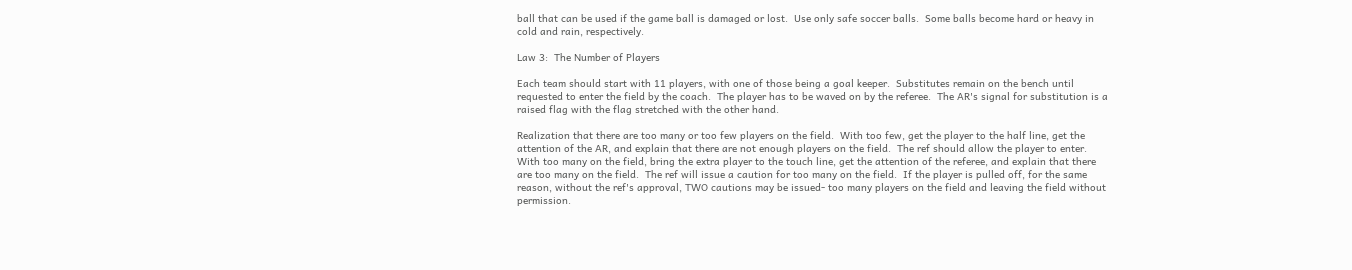ball that can be used if the game ball is damaged or lost.  Use only safe soccer balls.  Some balls become hard or heavy in cold and rain, respectively.

Law 3:  The Number of Players

Each team should start with 11 players, with one of those being a goal keeper.  Substitutes remain on the bench until requested to enter the field by the coach.  The player has to be waved on by the referee.  The AR's signal for substitution is a raised flag with the flag stretched with the other hand.

Realization that there are too many or too few players on the field.  With too few, get the player to the half line, get the attention of the AR, and explain that there are not enough players on the field.  The ref should allow the player to enter.  With too many on the field, bring the extra player to the touch line, get the attention of the referee, and explain that there are too many on the field.  The ref will issue a caution for too many on the field.  If the player is pulled off, for the same reason, without the ref's approval, TWO cautions may be issued- too many players on the field and leaving the field without permission.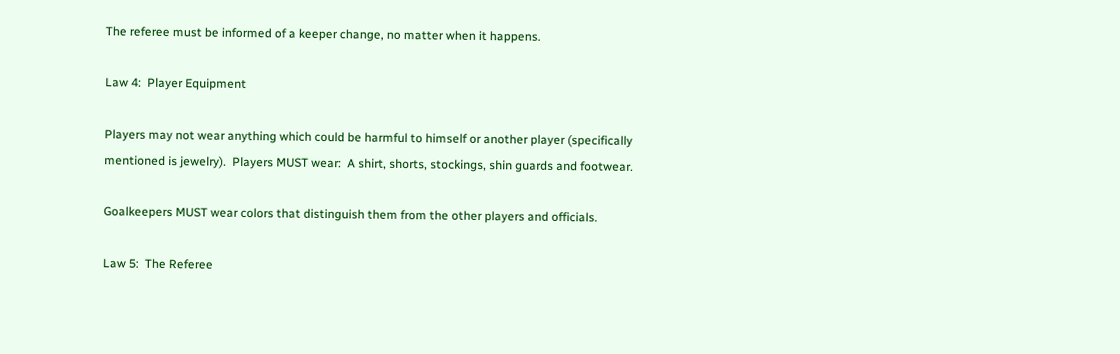The referee must be informed of a keeper change, no matter when it happens.

Law 4:  Player Equipment

Players may not wear anything which could be harmful to himself or another player (specifically mentioned is jewelry).  Players MUST wear:  A shirt, shorts, stockings, shin guards and footwear.

Goalkeepers MUST wear colors that distinguish them from the other players and officials.

Law 5:  The Referee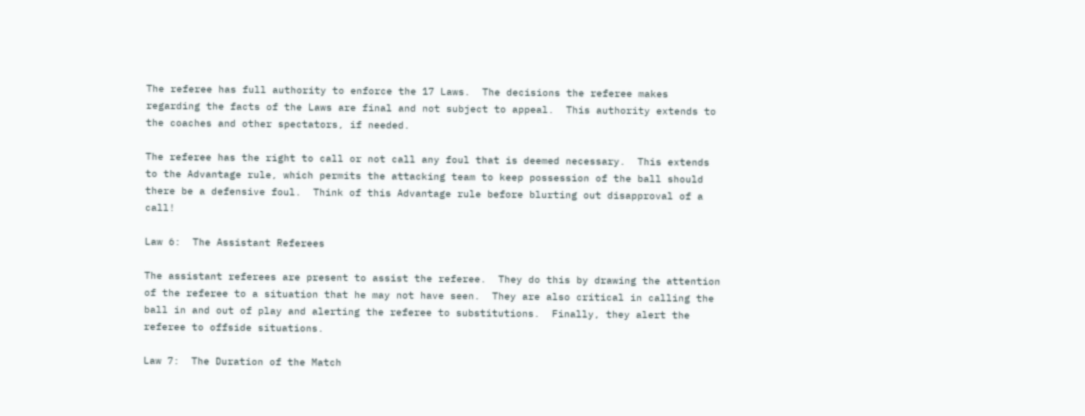The referee has full authority to enforce the 17 Laws.  The decisions the referee makes regarding the facts of the Laws are final and not subject to appeal.  This authority extends to the coaches and other spectators, if needed.

The referee has the right to call or not call any foul that is deemed necessary.  This extends to the Advantage rule, which permits the attacking team to keep possession of the ball should there be a defensive foul.  Think of this Advantage rule before blurting out disapproval of a call!

Law 6:  The Assistant Referees

The assistant referees are present to assist the referee.  They do this by drawing the attention of the referee to a situation that he may not have seen.  They are also critical in calling the ball in and out of play and alerting the referee to substitutions.  Finally, they alert the referee to offside situations.

Law 7:  The Duration of the Match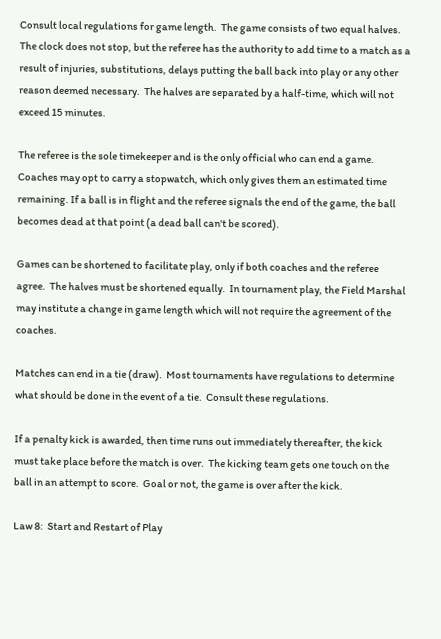Consult local regulations for game length.  The game consists of two equal halves.  The clock does not stop, but the referee has the authority to add time to a match as a result of injuries, substitutions, delays putting the ball back into play or any other reason deemed necessary.  The halves are separated by a half-time, which will not exceed 15 minutes.

The referee is the sole timekeeper and is the only official who can end a game.   Coaches may opt to carry a stopwatch, which only gives them an estimated time remaining. If a ball is in flight and the referee signals the end of the game, the ball becomes dead at that point (a dead ball can't be scored).

Games can be shortened to facilitate play, only if both coaches and the referee agree.  The halves must be shortened equally.  In tournament play, the Field Marshal may institute a change in game length which will not require the agreement of the coaches.

Matches can end in a tie (draw).  Most tournaments have regulations to determine what should be done in the event of a tie.  Consult these regulations.

If a penalty kick is awarded, then time runs out immediately thereafter, the kick must take place before the match is over.  The kicking team gets one touch on the ball in an attempt to score.  Goal or not, the game is over after the kick.

Law 8:  Start and Restart of Play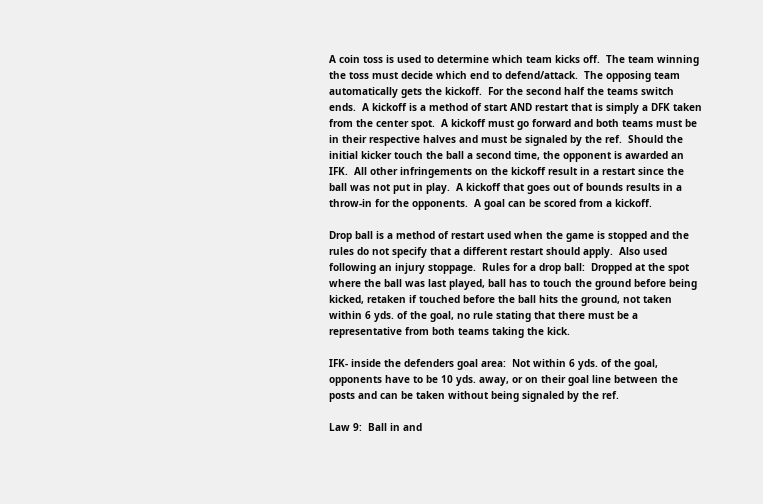A coin toss is used to determine which team kicks off.  The team winning the toss must decide which end to defend/attack.  The opposing team automatically gets the kickoff.  For the second half the teams switch ends.  A kickoff is a method of start AND restart that is simply a DFK taken from the center spot.  A kickoff must go forward and both teams must be in their respective halves and must be signaled by the ref.  Should the initial kicker touch the ball a second time, the opponent is awarded an IFK.  All other infringements on the kickoff result in a restart since the ball was not put in play.  A kickoff that goes out of bounds results in a throw-in for the opponents.  A goal can be scored from a kickoff.

Drop ball is a method of restart used when the game is stopped and the rules do not specify that a different restart should apply.  Also used following an injury stoppage.  Rules for a drop ball:  Dropped at the spot where the ball was last played, ball has to touch the ground before being kicked, retaken if touched before the ball hits the ground, not taken within 6 yds. of the goal, no rule stating that there must be a representative from both teams taking the kick.

IFK- inside the defenders goal area:  Not within 6 yds. of the goal, opponents have to be 10 yds. away, or on their goal line between the posts and can be taken without being signaled by the ref.

Law 9:  Ball in and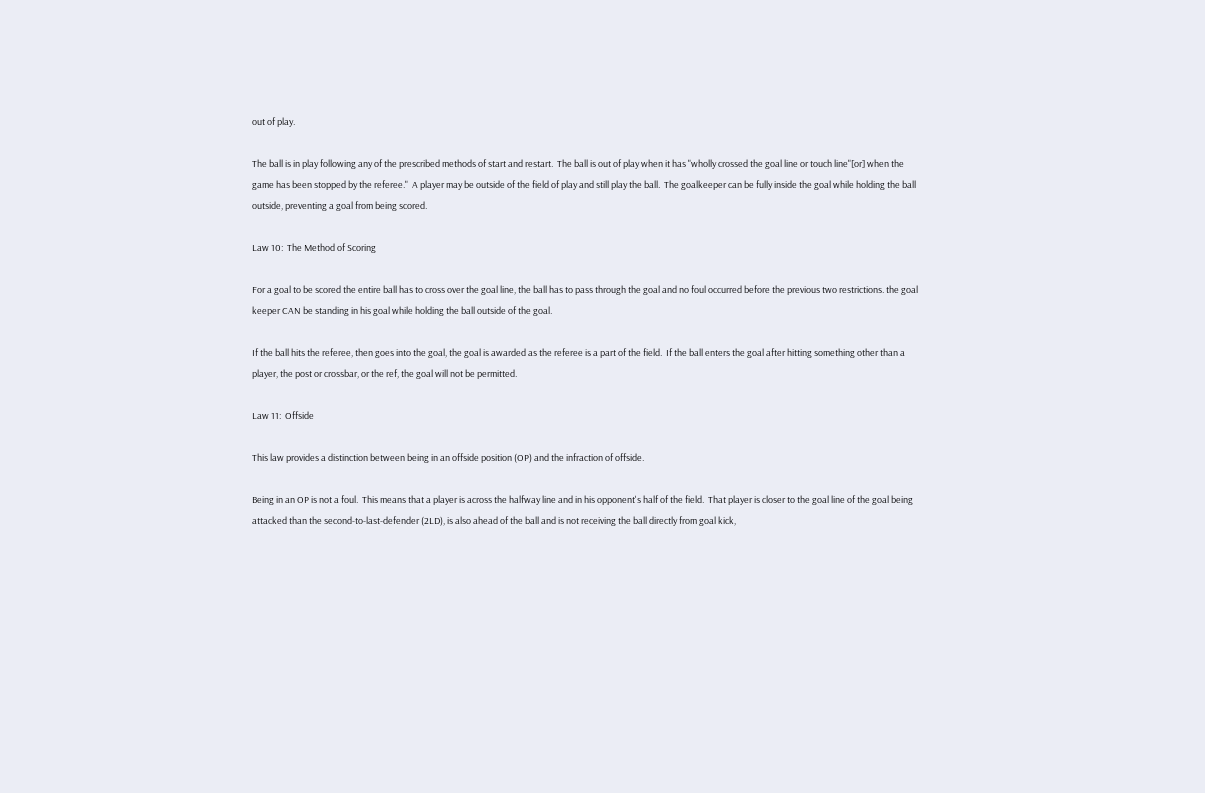out of play.

The ball is in play following any of the prescribed methods of start and restart.  The ball is out of play when it has "wholly crossed the goal line or touch line"[or] when the game has been stopped by the referee."  A player may be outside of the field of play and still play the ball.  The goalkeeper can be fully inside the goal while holding the ball outside, preventing a goal from being scored.

Law 10:  The Method of Scoring

For a goal to be scored the entire ball has to cross over the goal line, the ball has to pass through the goal and no foul occurred before the previous two restrictions. the goal keeper CAN be standing in his goal while holding the ball outside of the goal.

If the ball hits the referee, then goes into the goal, the goal is awarded as the referee is a part of the field.  If the ball enters the goal after hitting something other than a player, the post or crossbar, or the ref, the goal will not be permitted.

Law 11:  Offside

This law provides a distinction between being in an offside position (OP) and the infraction of offside.

Being in an OP is not a foul.  This means that a player is across the halfway line and in his opponent's half of the field.  That player is closer to the goal line of the goal being attacked than the second-to-last-defender (2LD), is also ahead of the ball and is not receiving the ball directly from goal kick,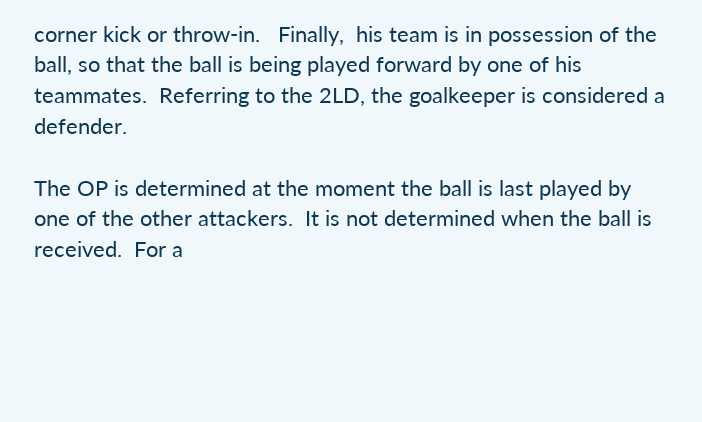corner kick or throw-in.   Finally,  his team is in possession of the ball, so that the ball is being played forward by one of his teammates.  Referring to the 2LD, the goalkeeper is considered a defender.

The OP is determined at the moment the ball is last played by one of the other attackers.  It is not determined when the ball is received.  For a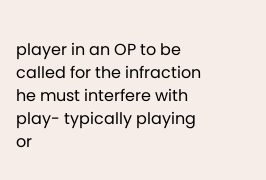player in an OP to be called for the infraction he must interfere with play- typically playing or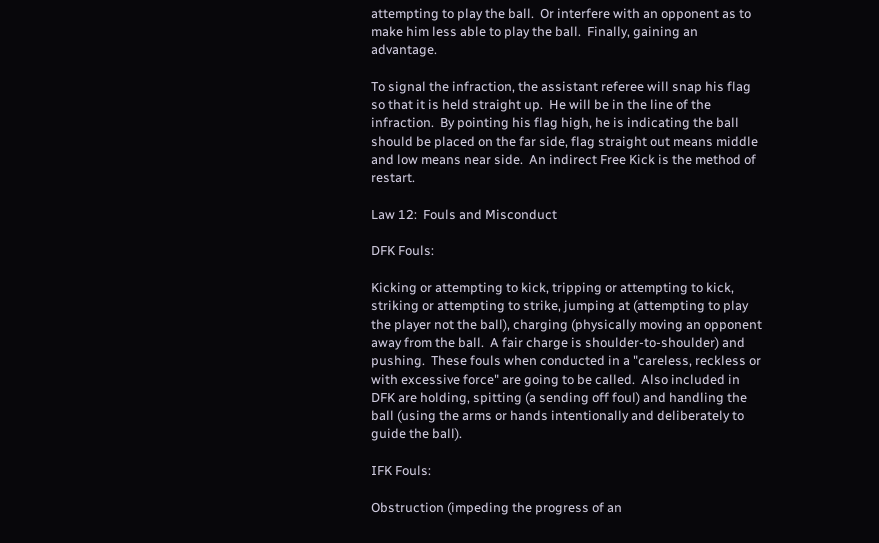attempting to play the ball.  Or interfere with an opponent as to make him less able to play the ball.  Finally, gaining an advantage.

To signal the infraction, the assistant referee will snap his flag so that it is held straight up.  He will be in the line of the infraction.  By pointing his flag high, he is indicating the ball should be placed on the far side, flag straight out means middle and low means near side.  An indirect Free Kick is the method of restart.

Law 12:  Fouls and Misconduct

DFK Fouls:

Kicking or attempting to kick, tripping or attempting to kick, striking or attempting to strike, jumping at (attempting to play the player not the ball), charging (physically moving an opponent away from the ball.  A fair charge is shoulder-to-shoulder) and pushing.  These fouls when conducted in a "careless, reckless or with excessive force" are going to be called.  Also included in DFK are holding, spitting (a sending off foul) and handling the ball (using the arms or hands intentionally and deliberately to guide the ball).

IFK Fouls:

Obstruction (impeding the progress of an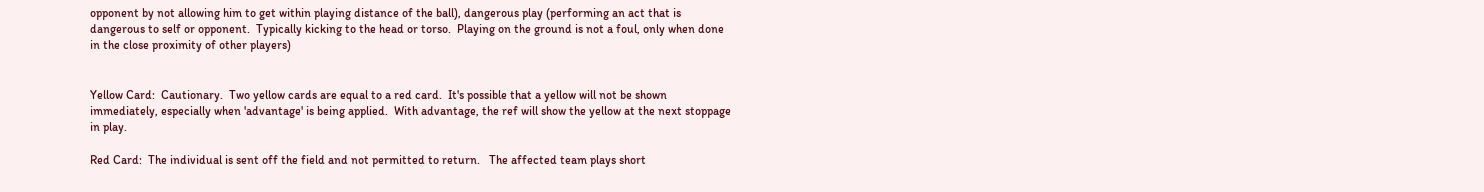opponent by not allowing him to get within playing distance of the ball), dangerous play (performing an act that is dangerous to self or opponent.  Typically kicking to the head or torso.  Playing on the ground is not a foul, only when done in the close proximity of other players)


Yellow Card:  Cautionary.  Two yellow cards are equal to a red card.  It's possible that a yellow will not be shown immediately, especially when 'advantage' is being applied.  With advantage, the ref will show the yellow at the next stoppage in play.

Red Card:  The individual is sent off the field and not permitted to return.   The affected team plays short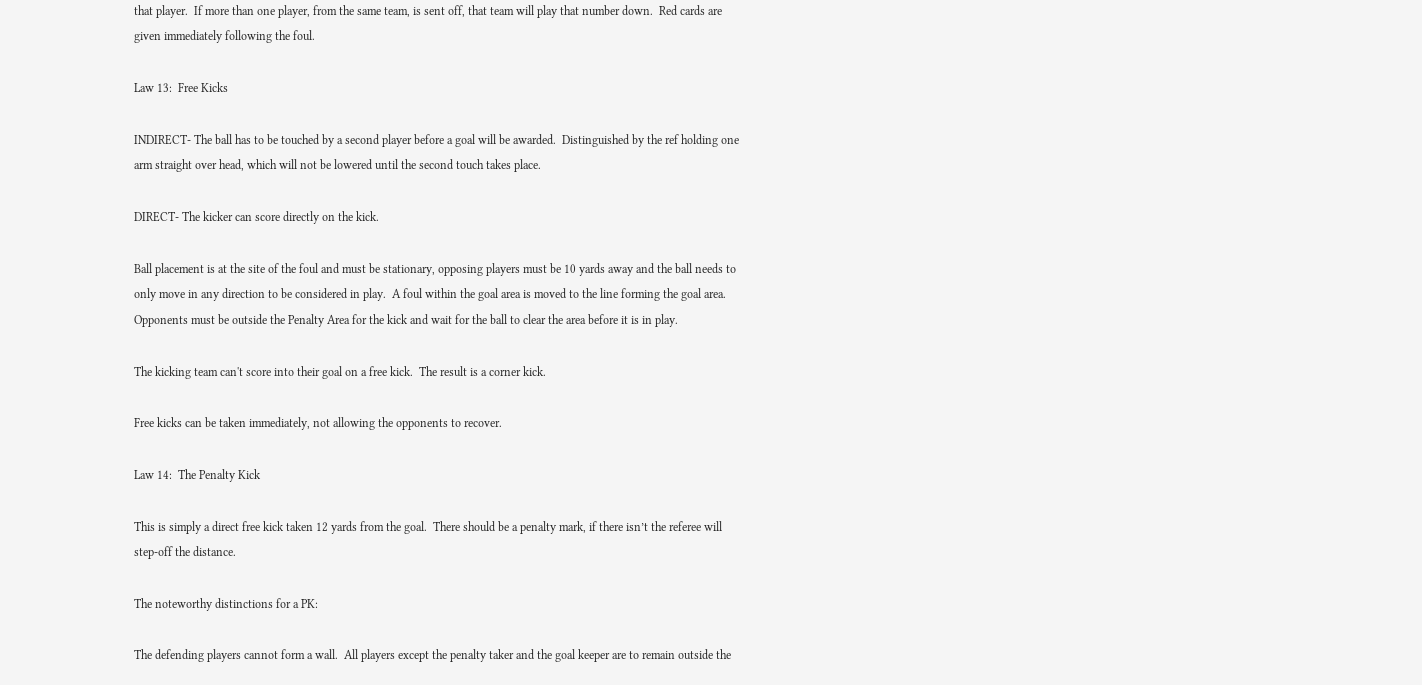that player.  If more than one player, from the same team, is sent off, that team will play that number down.  Red cards are given immediately following the foul.

Law 13:  Free Kicks

INDIRECT- The ball has to be touched by a second player before a goal will be awarded.  Distinguished by the ref holding one arm straight over head, which will not be lowered until the second touch takes place.

DIRECT- The kicker can score directly on the kick.

Ball placement is at the site of the foul and must be stationary, opposing players must be 10 yards away and the ball needs to only move in any direction to be considered in play.  A foul within the goal area is moved to the line forming the goal area.  Opponents must be outside the Penalty Area for the kick and wait for the ball to clear the area before it is in play.

The kicking team can't score into their goal on a free kick.  The result is a corner kick.

Free kicks can be taken immediately, not allowing the opponents to recover.

Law 14:  The Penalty Kick

This is simply a direct free kick taken 12 yards from the goal.  There should be a penalty mark, if there isn’t the referee will step-off the distance.

The noteworthy distinctions for a PK:

The defending players cannot form a wall.  All players except the penalty taker and the goal keeper are to remain outside the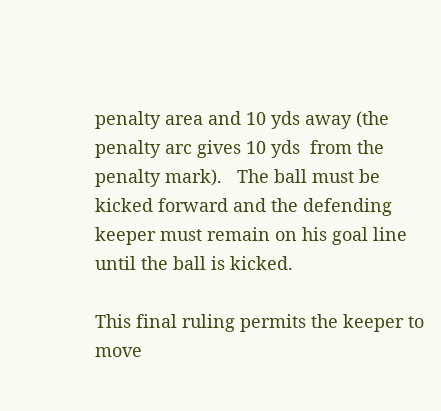penalty area and 10 yds away (the penalty arc gives 10 yds  from the penalty mark).   The ball must be kicked forward and the defending keeper must remain on his goal line until the ball is kicked.

This final ruling permits the keeper to move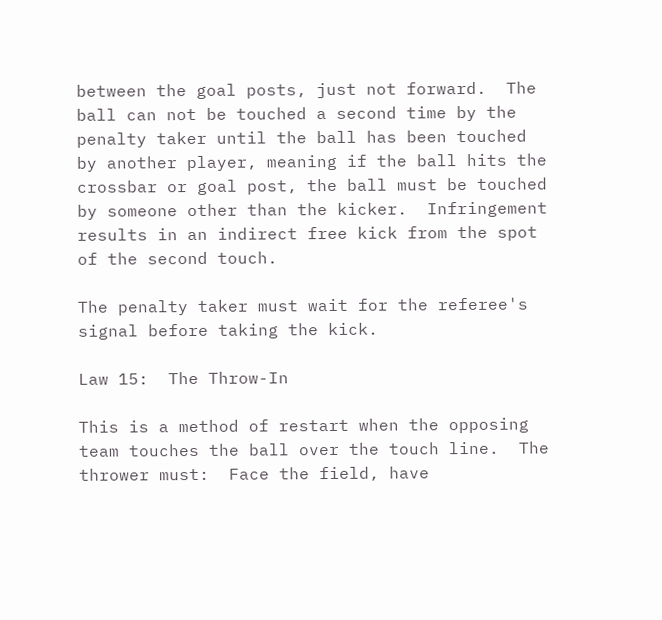between the goal posts, just not forward.  The ball can not be touched a second time by the penalty taker until the ball has been touched by another player, meaning if the ball hits the crossbar or goal post, the ball must be touched by someone other than the kicker.  Infringement results in an indirect free kick from the spot of the second touch.

The penalty taker must wait for the referee's signal before taking the kick.

Law 15:  The Throw-In

This is a method of restart when the opposing team touches the ball over the touch line.  The thrower must:  Face the field, have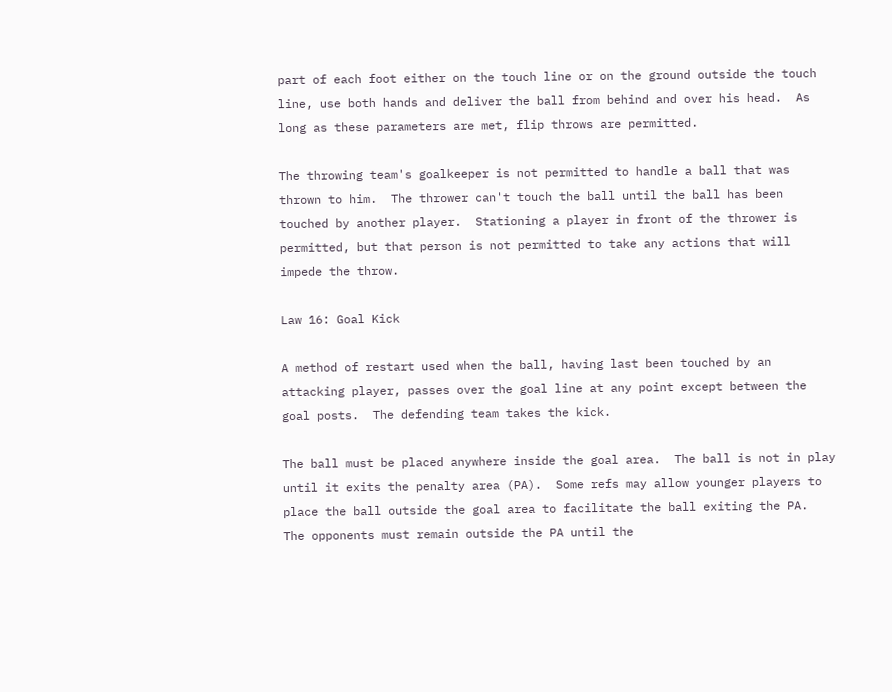part of each foot either on the touch line or on the ground outside the touch line, use both hands and deliver the ball from behind and over his head.  As long as these parameters are met, flip throws are permitted.

The throwing team's goalkeeper is not permitted to handle a ball that was thrown to him.  The thrower can't touch the ball until the ball has been touched by another player.  Stationing a player in front of the thrower is permitted, but that person is not permitted to take any actions that will impede the throw.

Law 16: Goal Kick

A method of restart used when the ball, having last been touched by an attacking player, passes over the goal line at any point except between the goal posts.  The defending team takes the kick.

The ball must be placed anywhere inside the goal area.  The ball is not in play until it exits the penalty area (PA).  Some refs may allow younger players to place the ball outside the goal area to facilitate the ball exiting the PA.  The opponents must remain outside the PA until the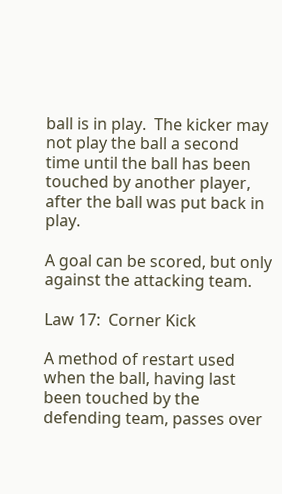ball is in play.  The kicker may not play the ball a second time until the ball has been touched by another player, after the ball was put back in play.

A goal can be scored, but only against the attacking team.

Law 17:  Corner Kick

A method of restart used when the ball, having last been touched by the defending team, passes over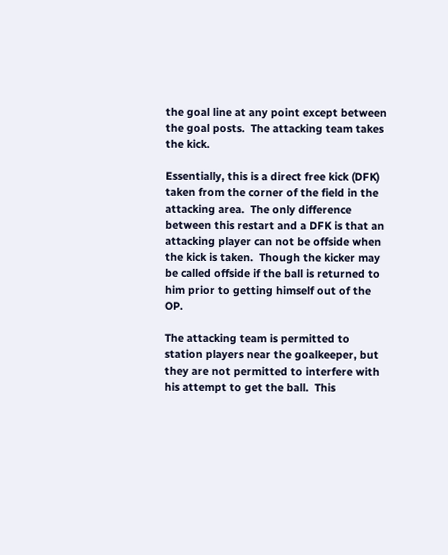the goal line at any point except between the goal posts.  The attacking team takes the kick.

Essentially, this is a direct free kick (DFK) taken from the corner of the field in the attacking area.  The only difference between this restart and a DFK is that an attacking player can not be offside when the kick is taken.  Though the kicker may be called offside if the ball is returned to him prior to getting himself out of the OP.

The attacking team is permitted to station players near the goalkeeper, but they are not permitted to interfere with his attempt to get the ball.  This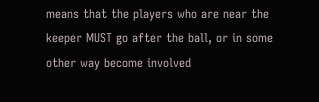means that the players who are near the keeper MUST go after the ball, or in some other way become involved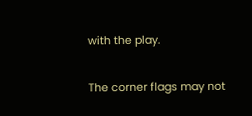with the play.

The corner flags may not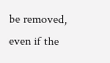be removed, even if the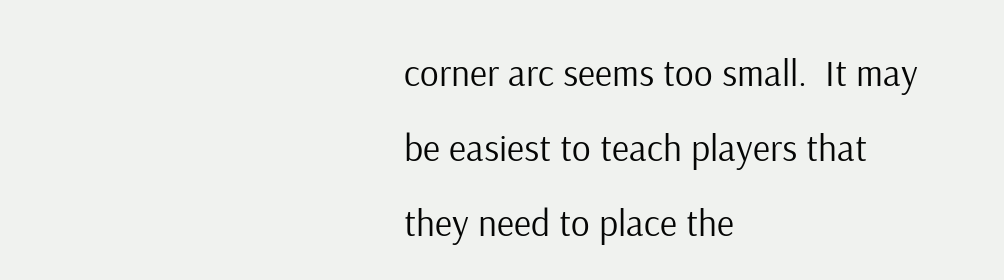corner arc seems too small.  It may be easiest to teach players that they need to place the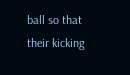ball so that their kicking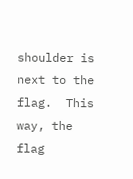shoulder is next to the flag.  This way, the flag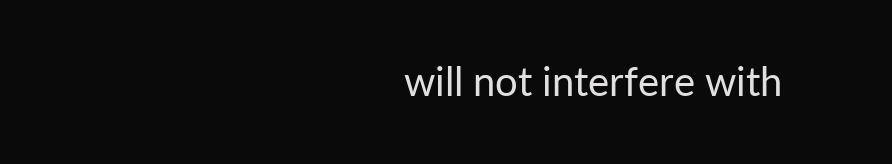will not interfere with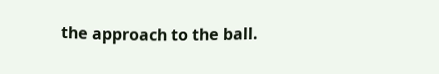the approach to the ball.